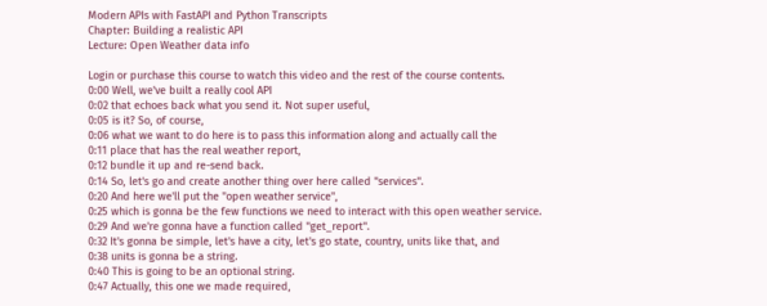Modern APIs with FastAPI and Python Transcripts
Chapter: Building a realistic API
Lecture: Open Weather data info

Login or purchase this course to watch this video and the rest of the course contents.
0:00 Well, we've built a really cool API
0:02 that echoes back what you send it. Not super useful,
0:05 is it? So, of course,
0:06 what we want to do here is to pass this information along and actually call the
0:11 place that has the real weather report,
0:12 bundle it up and re-send back.
0:14 So, let's go and create another thing over here called "services".
0:20 And here we'll put the "open weather service",
0:25 which is gonna be the few functions we need to interact with this open weather service.
0:29 And we're gonna have a function called "get_report".
0:32 It's gonna be simple, let's have a city, let's go state, country, units like that, and
0:38 units is gonna be a string.
0:40 This is going to be an optional string.
0:47 Actually, this one we made required,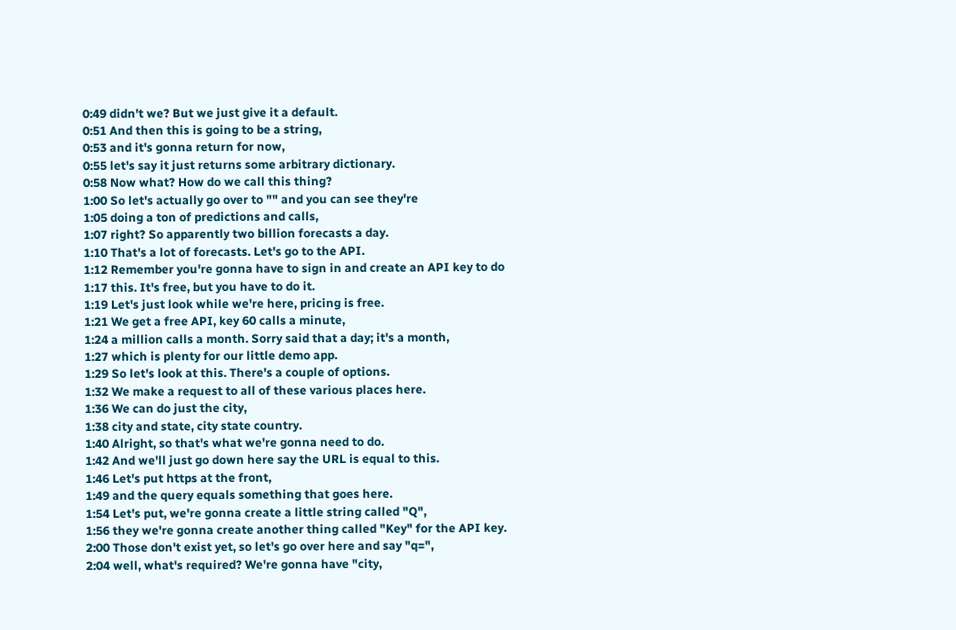0:49 didn't we? But we just give it a default.
0:51 And then this is going to be a string,
0:53 and it's gonna return for now,
0:55 let's say it just returns some arbitrary dictionary.
0:58 Now what? How do we call this thing?
1:00 So let's actually go over to "" and you can see they're
1:05 doing a ton of predictions and calls,
1:07 right? So apparently two billion forecasts a day.
1:10 That's a lot of forecasts. Let's go to the API.
1:12 Remember you're gonna have to sign in and create an API key to do
1:17 this. It's free, but you have to do it.
1:19 Let's just look while we're here, pricing is free.
1:21 We get a free API, key 60 calls a minute,
1:24 a million calls a month. Sorry said that a day; it's a month,
1:27 which is plenty for our little demo app.
1:29 So let's look at this. There's a couple of options.
1:32 We make a request to all of these various places here.
1:36 We can do just the city,
1:38 city and state, city state country.
1:40 Alright, so that's what we're gonna need to do.
1:42 And we'll just go down here say the URL is equal to this.
1:46 Let's put https at the front,
1:49 and the query equals something that goes here.
1:54 Let's put, we're gonna create a little string called "Q",
1:56 they we're gonna create another thing called "Key" for the API key.
2:00 Those don't exist yet, so let's go over here and say "q=",
2:04 well, what's required? We're gonna have "city,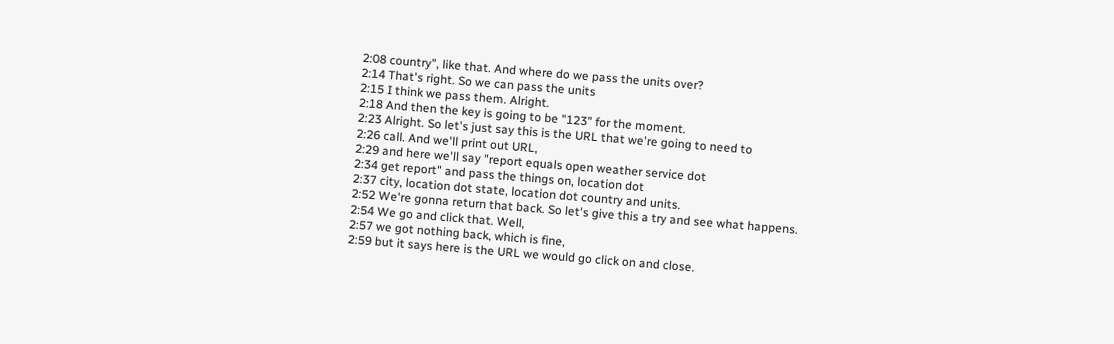2:08 country", like that. And where do we pass the units over?
2:14 That's right. So we can pass the units
2:15 I think we pass them. Alright.
2:18 And then the key is going to be "123" for the moment.
2:23 Alright. So let's just say this is the URL that we're going to need to
2:26 call. And we'll print out URL,
2:29 and here we'll say "report equals open weather service dot
2:34 get report" and pass the things on, location dot
2:37 city, location dot state, location dot country and units.
2:52 We're gonna return that back. So let's give this a try and see what happens.
2:54 We go and click that. Well,
2:57 we got nothing back, which is fine,
2:59 but it says here is the URL we would go click on and close.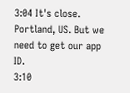3:04 It's close. Portland, US. But we need to get our app ID.
3:10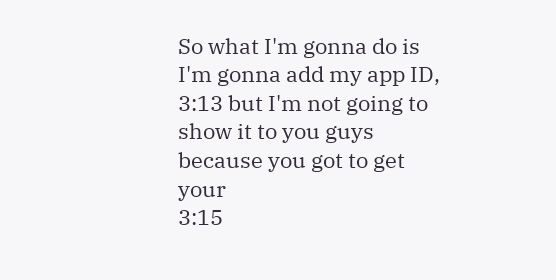So what I'm gonna do is I'm gonna add my app ID,
3:13 but I'm not going to show it to you guys because you got to get your
3:15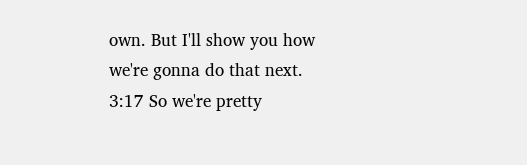own. But I'll show you how we're gonna do that next.
3:17 So we're pretty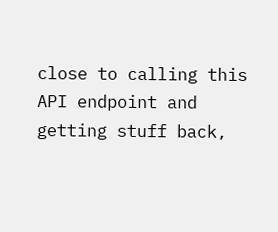close to calling this API endpoint and getting stuff back,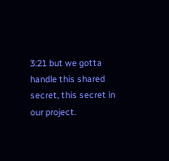3:21 but we gotta handle this shared secret, this secret in our project.